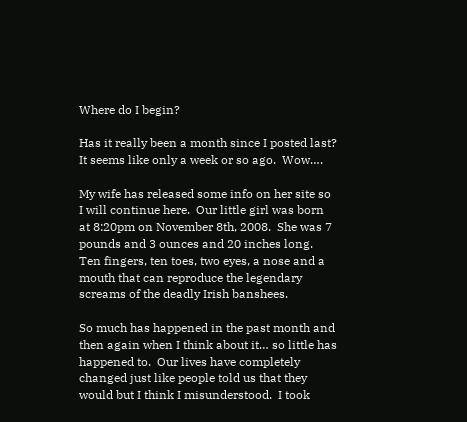Where do I begin?

Has it really been a month since I posted last?  It seems like only a week or so ago.  Wow….

My wife has released some info on her site so I will continue here.  Our little girl was born at 8:20pm on November 8th, 2008.  She was 7 pounds and 3 ounces and 20 inches long.  Ten fingers, ten toes, two eyes, a nose and a mouth that can reproduce the legendary screams of the deadly Irish banshees.

So much has happened in the past month and then again when I think about it… so little has happened to.  Our lives have completely changed just like people told us that they would but I think I misunderstood.  I took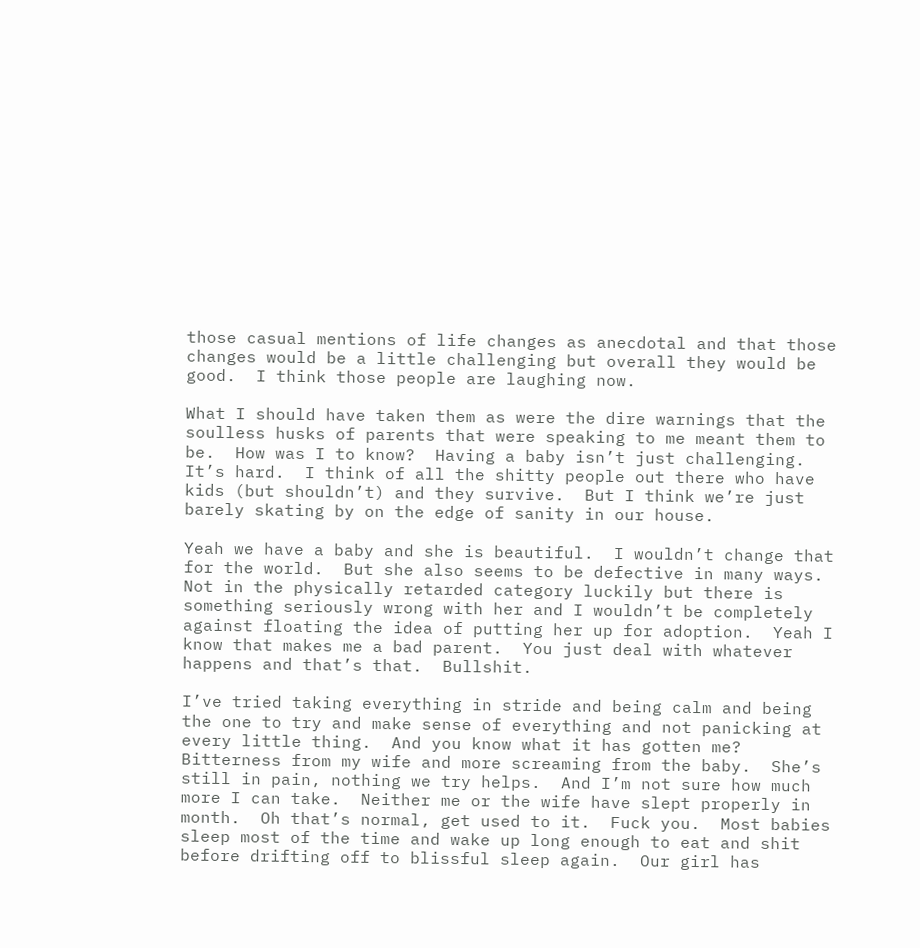those casual mentions of life changes as anecdotal and that those changes would be a little challenging but overall they would be good.  I think those people are laughing now.

What I should have taken them as were the dire warnings that the soulless husks of parents that were speaking to me meant them to be.  How was I to know?  Having a baby isn’t just challenging.  It’s hard.  I think of all the shitty people out there who have kids (but shouldn’t) and they survive.  But I think we’re just barely skating by on the edge of sanity in our house.

Yeah we have a baby and she is beautiful.  I wouldn’t change that for the world.  But she also seems to be defective in many ways.  Not in the physically retarded category luckily but there is something seriously wrong with her and I wouldn’t be completely against floating the idea of putting her up for adoption.  Yeah I know that makes me a bad parent.  You just deal with whatever happens and that’s that.  Bullshit.

I’ve tried taking everything in stride and being calm and being the one to try and make sense of everything and not panicking at every little thing.  And you know what it has gotten me?  Bitterness from my wife and more screaming from the baby.  She’s still in pain, nothing we try helps.  And I’m not sure how much more I can take.  Neither me or the wife have slept properly in month.  Oh that’s normal, get used to it.  Fuck you.  Most babies sleep most of the time and wake up long enough to eat and shit before drifting off to blissful sleep again.  Our girl has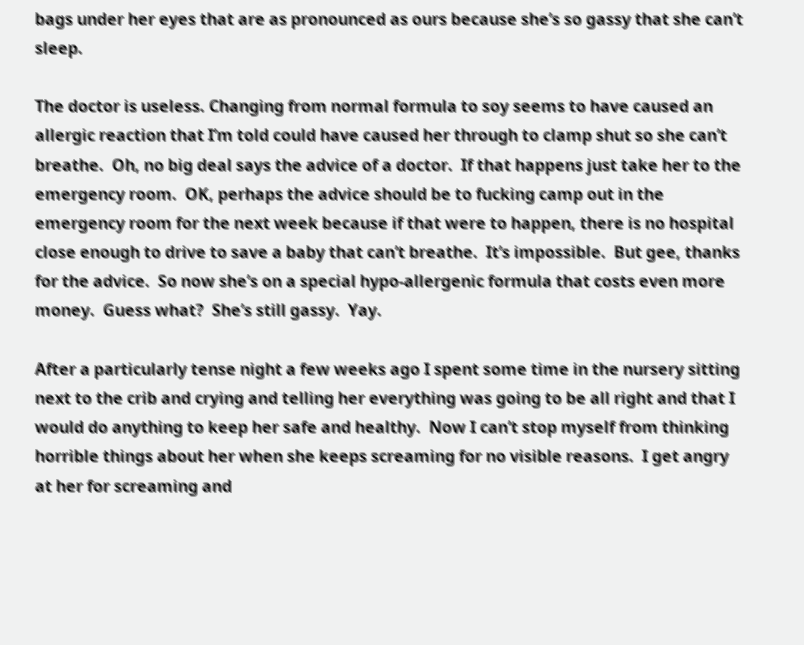bags under her eyes that are as pronounced as ours because she’s so gassy that she can’t sleep.

The doctor is useless. Changing from normal formula to soy seems to have caused an allergic reaction that I’m told could have caused her through to clamp shut so she can’t breathe.  Oh, no big deal says the advice of a doctor.  If that happens just take her to the emergency room.  OK, perhaps the advice should be to fucking camp out in the emergency room for the next week because if that were to happen, there is no hospital close enough to drive to save a baby that can’t breathe.  It’s impossible.  But gee, thanks for the advice.  So now she’s on a special hypo-allergenic formula that costs even more money.  Guess what?  She’s still gassy.  Yay.

After a particularly tense night a few weeks ago I spent some time in the nursery sitting next to the crib and crying and telling her everything was going to be all right and that I would do anything to keep her safe and healthy.  Now I can’t stop myself from thinking horrible things about her when she keeps screaming for no visible reasons.  I get angry at her for screaming and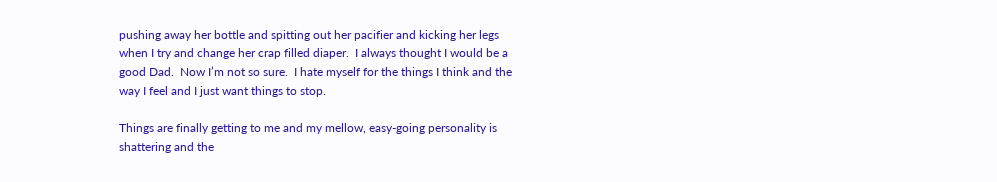pushing away her bottle and spitting out her pacifier and kicking her legs when I try and change her crap filled diaper.  I always thought I would be a good Dad.  Now I’m not so sure.  I hate myself for the things I think and the way I feel and I just want things to stop.

Things are finally getting to me and my mellow, easy-going personality is shattering and the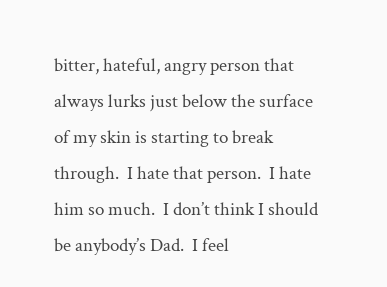bitter, hateful, angry person that always lurks just below the surface of my skin is starting to break through.  I hate that person.  I hate him so much.  I don’t think I should be anybody’s Dad.  I feel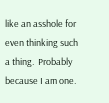like an asshole for even thinking such a thing.  Probably because I am one.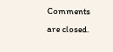Comments are closed.